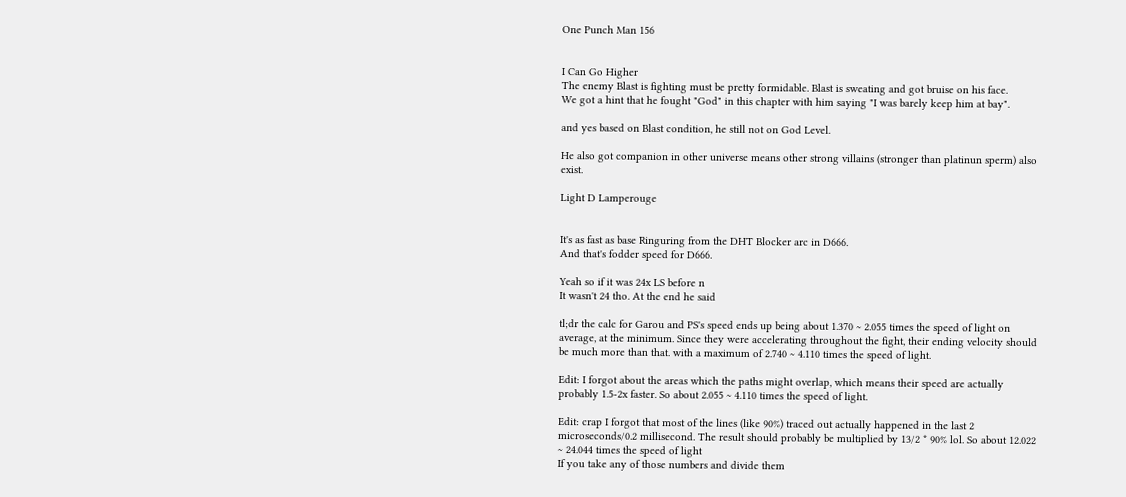One Punch Man 156


I Can Go Higher
The enemy Blast is fighting must be pretty formidable. Blast is sweating and got bruise on his face.
We got a hint that he fought "God" in this chapter with him saying "I was barely keep him at bay".

and yes based on Blast condition, he still not on God Level.

He also got companion in other universe means other strong villains (stronger than platinun sperm) also exist.

Light D Lamperouge


It's as fast as base Ringuring from the DHT Blocker arc in D666.
And that's fodder speed for D666.

Yeah so if it was 24x LS before n
It wasn't 24 tho. At the end he said

tl;dr the calc for Garou and PS's speed ends up being about 1.370 ~ 2.055 times the speed of light on average, at the minimum. Since they were accelerating throughout the fight, their ending velocity should be much more than that. with a maximum of 2.740 ~ 4.110 times the speed of light.

Edit: I forgot about the areas which the paths might overlap, which means their speed are actually probably 1.5-2x faster. So about 2.055 ~ 4.110 times the speed of light.

Edit: crap I forgot that most of the lines (like 90%) traced out actually happened in the last 2 microseconds/0.2 millisecond. The result should probably be multiplied by 13/2 * 90% lol. So about 12.022 ~ 24.044 times the speed of light
If you take any of those numbers and divide them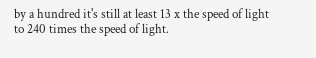by a hundred it's still at least 13 x the speed of light to 240 times the speed of light.